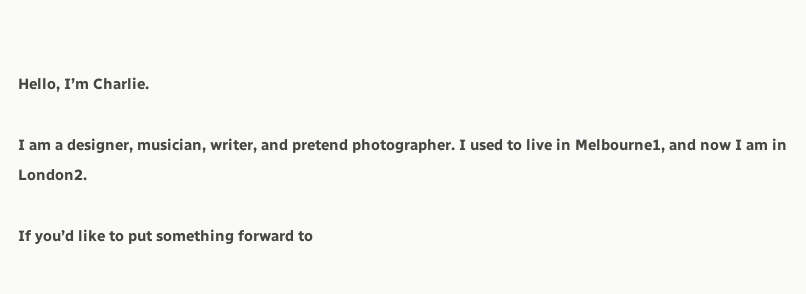Hello, I’m Charlie.

I am a designer, musician, writer, and pretend photographer. I used to live in Melbourne1, and now I am in London2.

If you’d like to put something forward to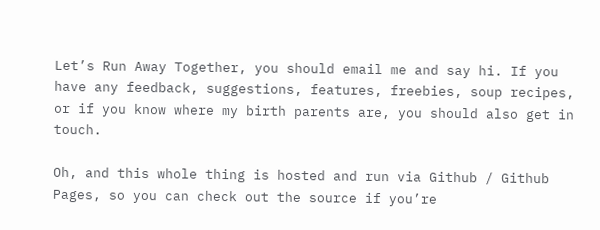Let’s Run Away Together, you should email me and say hi. If you have any feedback, suggestions, features, freebies, soup recipes, or if you know where my birth parents are, you should also get in touch.

Oh, and this whole thing is hosted and run via Github / Github Pages, so you can check out the source if you’re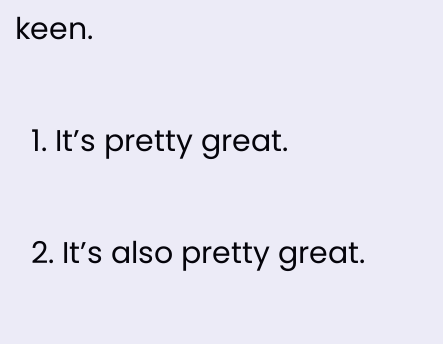keen.

  1. It’s pretty great.

  2. It’s also pretty great.